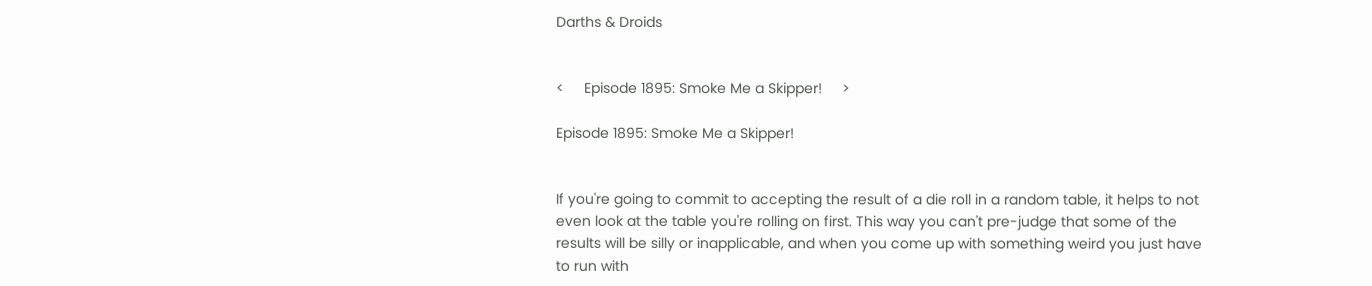Darths & Droids


<     Episode 1895: Smoke Me a Skipper!     >

Episode 1895: Smoke Me a Skipper!


If you're going to commit to accepting the result of a die roll in a random table, it helps to not even look at the table you're rolling on first. This way you can't pre-judge that some of the results will be silly or inapplicable, and when you come up with something weird you just have to run with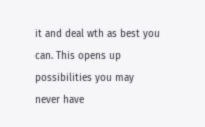it and deal wth as best you can. This opens up possibilities you may never have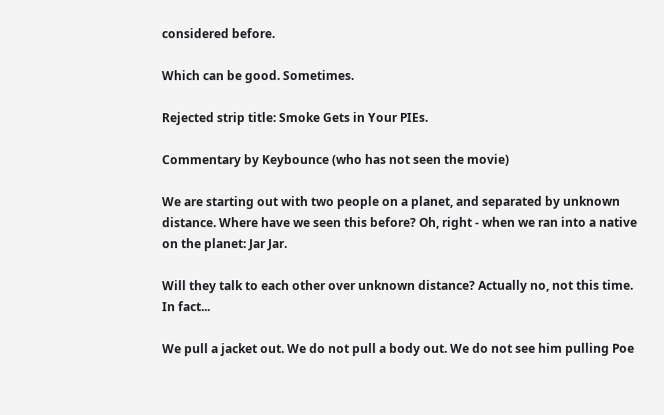considered before.

Which can be good. Sometimes.

Rejected strip title: Smoke Gets in Your PIEs.

Commentary by Keybounce (who has not seen the movie)

We are starting out with two people on a planet, and separated by unknown distance. Where have we seen this before? Oh, right - when we ran into a native on the planet: Jar Jar.

Will they talk to each other over unknown distance? Actually no, not this time. In fact...

We pull a jacket out. We do not pull a body out. We do not see him pulling Poe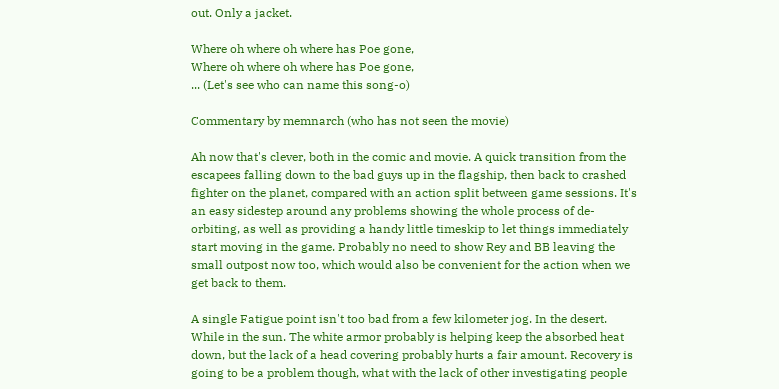out. Only a jacket.

Where oh where oh where has Poe gone,
Where oh where oh where has Poe gone,
... (Let's see who can name this song-o)

Commentary by memnarch (who has not seen the movie)

Ah now that's clever, both in the comic and movie. A quick transition from the escapees falling down to the bad guys up in the flagship, then back to crashed fighter on the planet, compared with an action split between game sessions. It's an easy sidestep around any problems showing the whole process of de-orbiting, as well as providing a handy little timeskip to let things immediately start moving in the game. Probably no need to show Rey and BB leaving the small outpost now too, which would also be convenient for the action when we get back to them.

A single Fatigue point isn't too bad from a few kilometer jog. In the desert. While in the sun. The white armor probably is helping keep the absorbed heat down, but the lack of a head covering probably hurts a fair amount. Recovery is going to be a problem though, what with the lack of other investigating people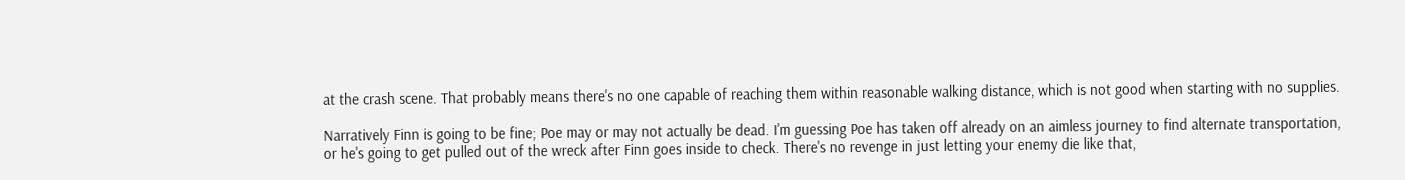at the crash scene. That probably means there's no one capable of reaching them within reasonable walking distance, which is not good when starting with no supplies.

Narratively Finn is going to be fine; Poe may or may not actually be dead. I'm guessing Poe has taken off already on an aimless journey to find alternate transportation, or he's going to get pulled out of the wreck after Finn goes inside to check. There's no revenge in just letting your enemy die like that,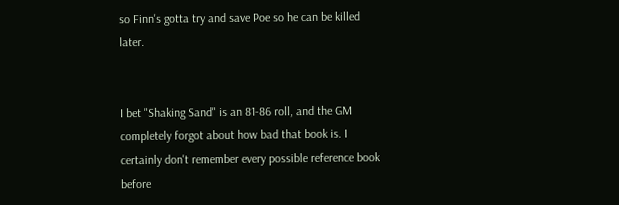so Finn's gotta try and save Poe so he can be killed later.


I bet "Shaking Sand" is an 81-86 roll, and the GM completely forgot about how bad that book is. I certainly don't remember every possible reference book before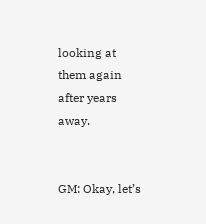looking at them again after years away.


GM: Okay, let’s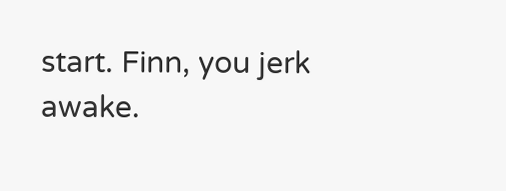start. Finn, you jerk awake.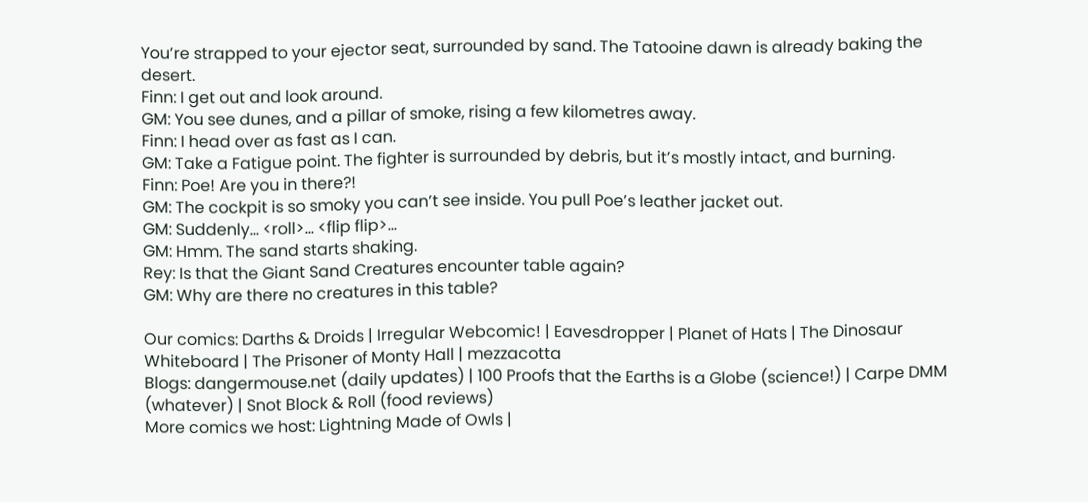You’re strapped to your ejector seat, surrounded by sand. The Tatooine dawn is already baking the desert.
Finn: I get out and look around.
GM: You see dunes, and a pillar of smoke, rising a few kilometres away.
Finn: I head over as fast as I can.
GM: Take a Fatigue point. The fighter is surrounded by debris, but it’s mostly intact, and burning.
Finn: Poe! Are you in there?!
GM: The cockpit is so smoky you can’t see inside. You pull Poe’s leather jacket out.
GM: Suddenly... <roll>... <flip flip>...
GM: Hmm. The sand starts shaking.
Rey: Is that the Giant Sand Creatures encounter table again?
GM: Why are there no creatures in this table?

Our comics: Darths & Droids | Irregular Webcomic! | Eavesdropper | Planet of Hats | The Dinosaur Whiteboard | The Prisoner of Monty Hall | mezzacotta
Blogs: dangermouse.net (daily updates) | 100 Proofs that the Earths is a Globe (science!) | Carpe DMM (whatever) | Snot Block & Roll (food reviews)
More comics we host: Lightning Made of Owls |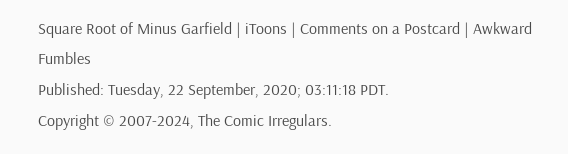Square Root of Minus Garfield | iToons | Comments on a Postcard | Awkward Fumbles
Published: Tuesday, 22 September, 2020; 03:11:18 PDT.
Copyright © 2007-2024, The Comic Irregulars.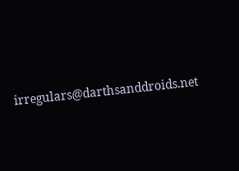irregulars@darthsanddroids.net